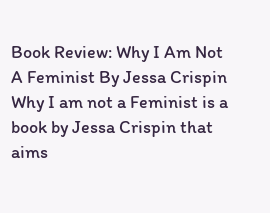Book Review: Why I Am Not A Feminist By Jessa Crispin
Why I am not a Feminist is a book by Jessa Crispin that aims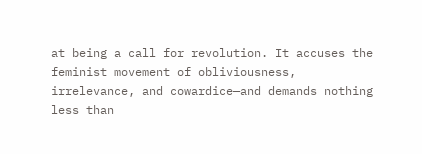at being a call for revolution. It accuses the feminist movement of obliviousness, irrelevance, and cowardice—and demands nothing less than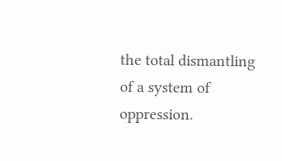the total dismantling of a system of oppression.